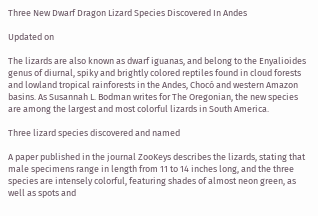Three New Dwarf Dragon Lizard Species Discovered In Andes

Updated on

The lizards are also known as dwarf iguanas, and belong to the Enyalioides genus of diurnal, spiky and brightly colored reptiles found in cloud forests and lowland tropical rainforests in the Andes, Chocó and western Amazon basins. As Susannah L. Bodman writes for The Oregonian, the new species are among the largest and most colorful lizards in South America.

Three lizard species discovered and named

A paper published in the journal ZooKeys describes the lizards, stating that male specimens range in length from 11 to 14 inches long, and the three species are intensely colorful, featuring shades of almost neon green, as well as spots and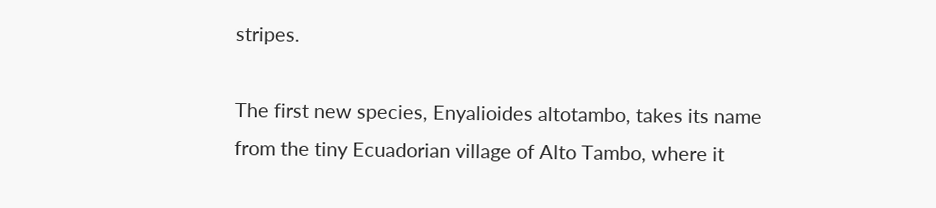stripes.

The first new species, Enyalioides altotambo, takes its name from the tiny Ecuadorian village of Alto Tambo, where it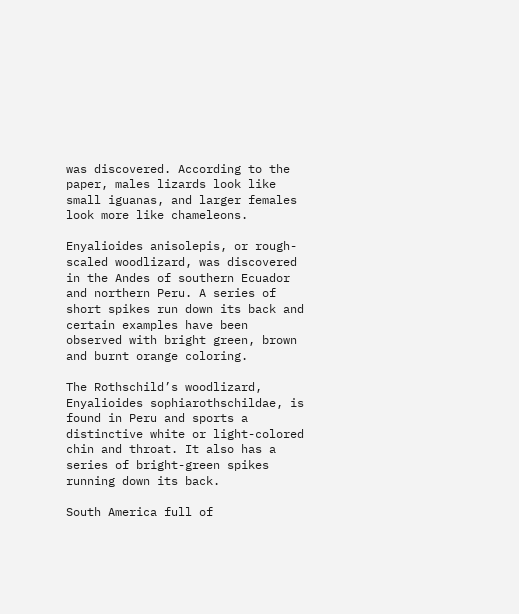was discovered. According to the paper, males lizards look like small iguanas, and larger females look more like chameleons.

Enyalioides anisolepis, or rough-scaled woodlizard, was discovered in the Andes of southern Ecuador and northern Peru. A series of short spikes run down its back and certain examples have been observed with bright green, brown and burnt orange coloring.

The Rothschild’s woodlizard, Enyalioides sophiarothschildae, is found in Peru and sports a distinctive white or light-colored chin and throat. It also has a series of bright-green spikes running down its back.

South America full of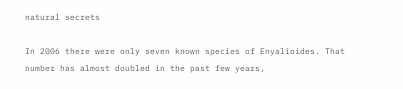natural secrets

In 2006 there were only seven known species of Enyalioides. That number has almost doubled in the past few years,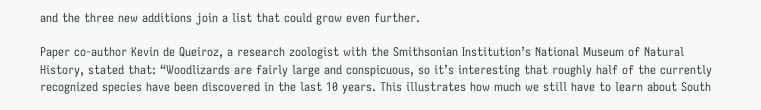and the three new additions join a list that could grow even further.

Paper co-author Kevin de Queiroz, a research zoologist with the Smithsonian Institution’s National Museum of Natural History, stated that: “Woodlizards are fairly large and conspicuous, so it’s interesting that roughly half of the currently recognized species have been discovered in the last 10 years. This illustrates how much we still have to learn about South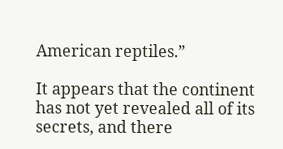American reptiles.”

It appears that the continent has not yet revealed all of its secrets, and there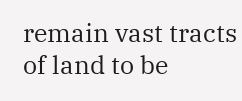remain vast tracts of land to be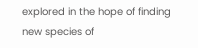explored in the hope of finding new species of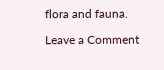flora and fauna.

Leave a Comment